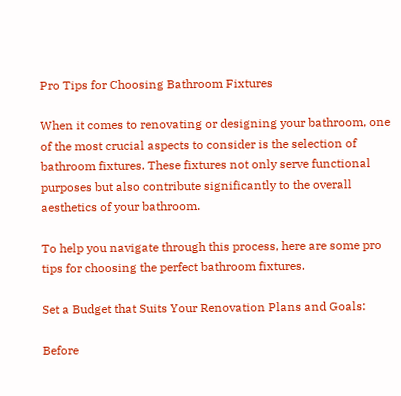Pro Tips for Choosing Bathroom Fixtures

When it comes to renovating or designing your bathroom, one of the most crucial aspects to consider is the selection of bathroom fixtures. These fixtures not only serve functional purposes but also contribute significantly to the overall aesthetics of your bathroom.

To help you navigate through this process, here are some pro tips for choosing the perfect bathroom fixtures.

Set a Budget that Suits Your Renovation Plans and Goals:

Before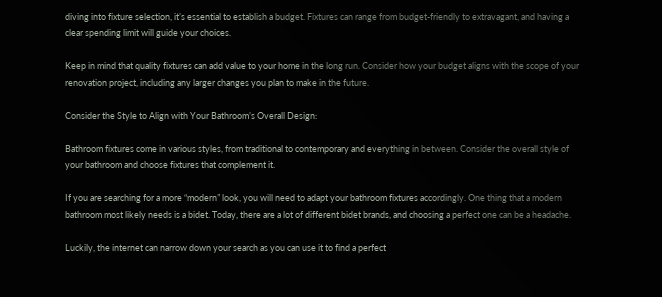diving into fixture selection, it’s essential to establish a budget. Fixtures can range from budget-friendly to extravagant, and having a clear spending limit will guide your choices.

Keep in mind that quality fixtures can add value to your home in the long run. Consider how your budget aligns with the scope of your renovation project, including any larger changes you plan to make in the future.

Consider the Style to Align with Your Bathroom’s Overall Design:

Bathroom fixtures come in various styles, from traditional to contemporary and everything in between. Consider the overall style of your bathroom and choose fixtures that complement it.

If you are searching for a more “modern” look, you will need to adapt your bathroom fixtures accordingly. One thing that a modern bathroom most likely needs is a bidet. Today, there are a lot of different bidet brands, and choosing a perfect one can be a headache.

Luckily, the internet can narrow down your search as you can use it to find a perfect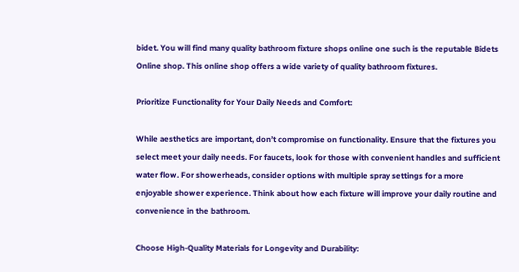bidet. You will find many quality bathroom fixture shops online one such is the reputable Bidets Online shop. This online shop offers a wide variety of quality bathroom fixtures.

Prioritize Functionality for Your Daily Needs and Comfort:

While aesthetics are important, don’t compromise on functionality. Ensure that the fixtures you select meet your daily needs. For faucets, look for those with convenient handles and sufficient water flow. For showerheads, consider options with multiple spray settings for a more enjoyable shower experience. Think about how each fixture will improve your daily routine and convenience in the bathroom.

Choose High-Quality Materials for Longevity and Durability: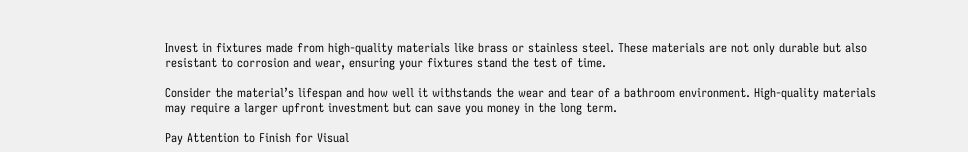Invest in fixtures made from high-quality materials like brass or stainless steel. These materials are not only durable but also resistant to corrosion and wear, ensuring your fixtures stand the test of time.

Consider the material’s lifespan and how well it withstands the wear and tear of a bathroom environment. High-quality materials may require a larger upfront investment but can save you money in the long term.

Pay Attention to Finish for Visual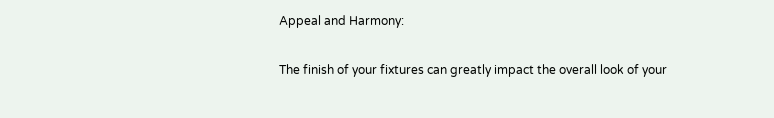Appeal and Harmony:

The finish of your fixtures can greatly impact the overall look of your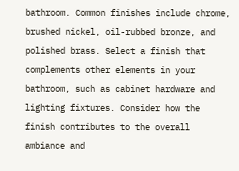bathroom. Common finishes include chrome, brushed nickel, oil-rubbed bronze, and polished brass. Select a finish that complements other elements in your bathroom, such as cabinet hardware and lighting fixtures. Consider how the finish contributes to the overall ambiance and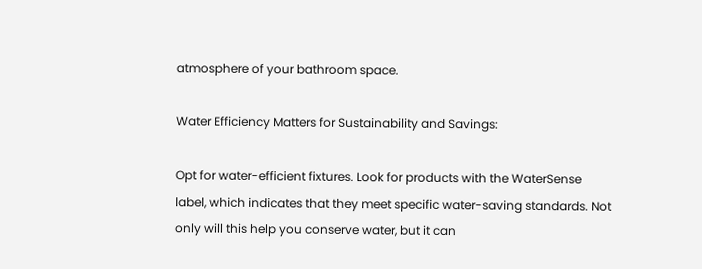atmosphere of your bathroom space.

Water Efficiency Matters for Sustainability and Savings:

Opt for water-efficient fixtures. Look for products with the WaterSense label, which indicates that they meet specific water-saving standards. Not only will this help you conserve water, but it can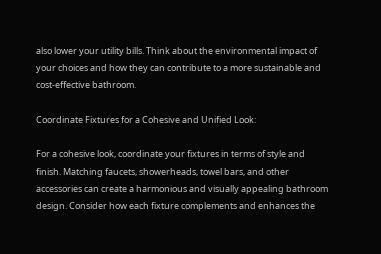also lower your utility bills. Think about the environmental impact of your choices and how they can contribute to a more sustainable and cost-effective bathroom.

Coordinate Fixtures for a Cohesive and Unified Look:

For a cohesive look, coordinate your fixtures in terms of style and finish. Matching faucets, showerheads, towel bars, and other accessories can create a harmonious and visually appealing bathroom design. Consider how each fixture complements and enhances the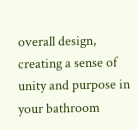overall design, creating a sense of unity and purpose in your bathroom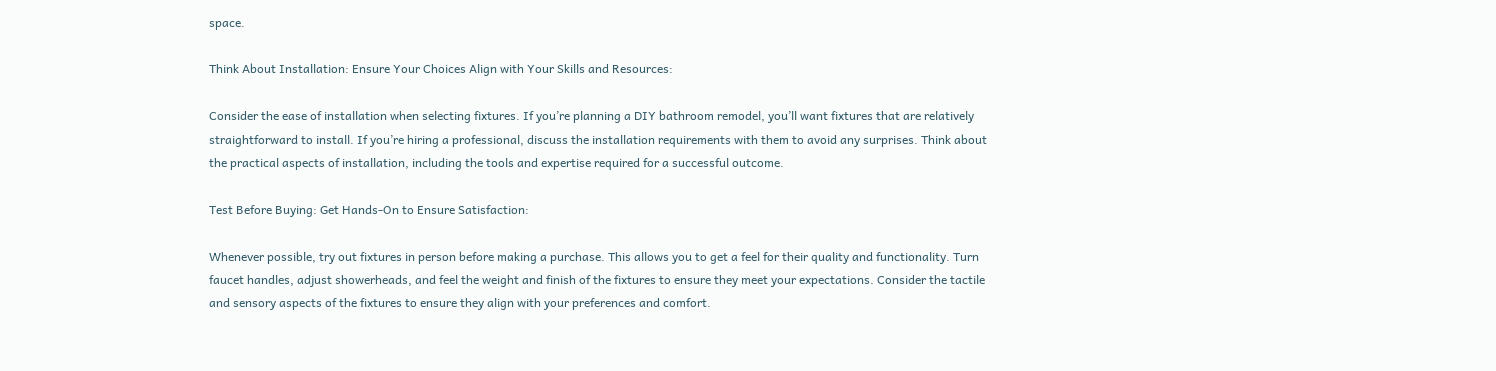space.

Think About Installation: Ensure Your Choices Align with Your Skills and Resources:

Consider the ease of installation when selecting fixtures. If you’re planning a DIY bathroom remodel, you’ll want fixtures that are relatively straightforward to install. If you’re hiring a professional, discuss the installation requirements with them to avoid any surprises. Think about the practical aspects of installation, including the tools and expertise required for a successful outcome.

Test Before Buying: Get Hands-On to Ensure Satisfaction:

Whenever possible, try out fixtures in person before making a purchase. This allows you to get a feel for their quality and functionality. Turn faucet handles, adjust showerheads, and feel the weight and finish of the fixtures to ensure they meet your expectations. Consider the tactile and sensory aspects of the fixtures to ensure they align with your preferences and comfort.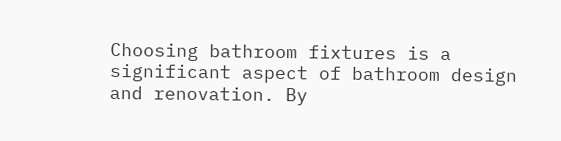Choosing bathroom fixtures is a significant aspect of bathroom design and renovation. By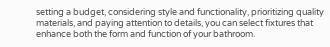setting a budget, considering style and functionality, prioritizing quality materials, and paying attention to details, you can select fixtures that enhance both the form and function of your bathroom.